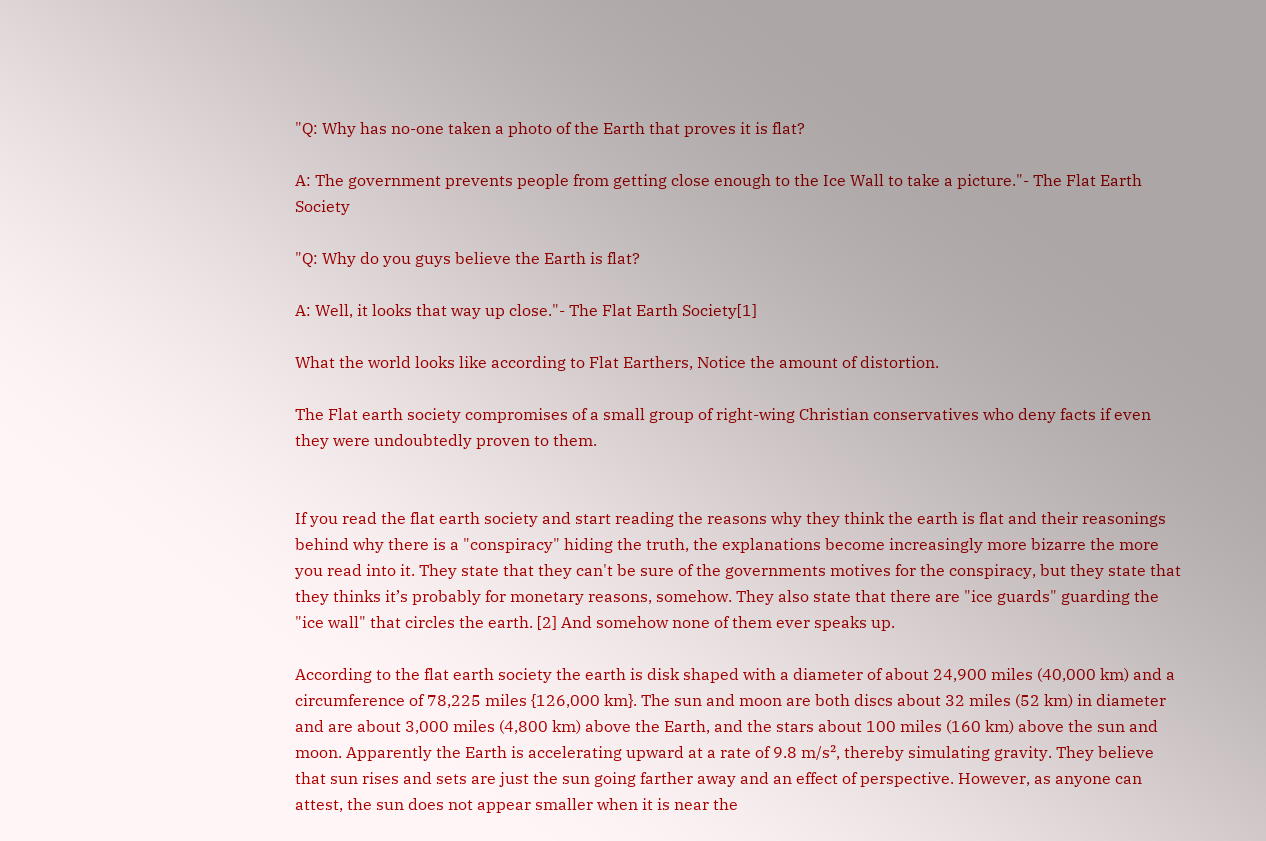"Q: Why has no-one taken a photo of the Earth that proves it is flat?

A: The government prevents people from getting close enough to the Ice Wall to take a picture."- The Flat Earth Society

"Q: Why do you guys believe the Earth is flat?

A: Well, it looks that way up close."- The Flat Earth Society[1]

What the world looks like according to Flat Earthers, Notice the amount of distortion.

The Flat earth society compromises of a small group of right-wing Christian conservatives who deny facts if even they were undoubtedly proven to them.


If you read the flat earth society and start reading the reasons why they think the earth is flat and their reasonings behind why there is a "conspiracy" hiding the truth, the explanations become increasingly more bizarre the more you read into it. They state that they can't be sure of the governments motives for the conspiracy, but they state that they thinks it’s probably for monetary reasons, somehow. They also state that there are "ice guards" guarding the "ice wall" that circles the earth. [2] And somehow none of them ever speaks up.

According to the flat earth society the earth is disk shaped with a diameter of about 24,900 miles (40,000 km) and a circumference of 78,225 miles {126,000 km}. The sun and moon are both discs about 32 miles (52 km) in diameter and are about 3,000 miles (4,800 km) above the Earth, and the stars about 100 miles (160 km) above the sun and moon. Apparently the Earth is accelerating upward at a rate of 9.8 m/s², thereby simulating gravity. They believe that sun rises and sets are just the sun going farther away and an effect of perspective. However, as anyone can attest, the sun does not appear smaller when it is near the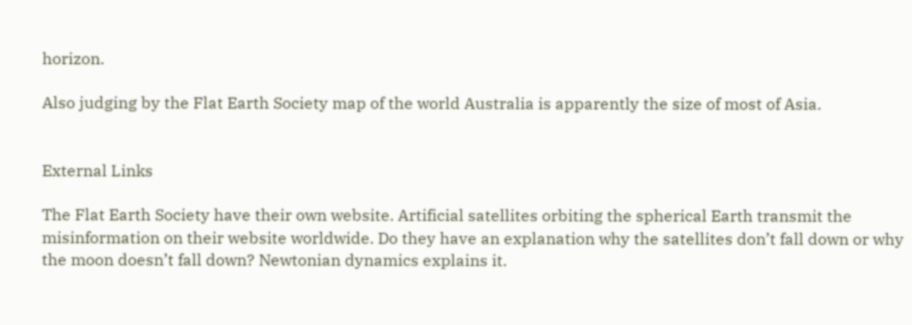horizon.

Also judging by the Flat Earth Society map of the world Australia is apparently the size of most of Asia.


External Links

The Flat Earth Society have their own website. Artificial satellites orbiting the spherical Earth transmit the misinformation on their website worldwide. Do they have an explanation why the satellites don’t fall down or why the moon doesn’t fall down? Newtonian dynamics explains it.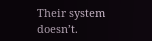Their system doesn’t.